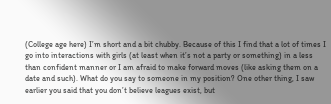(College age here) I’m short and a bit chubby. Because of this I find that a lot of times I go into interactions with girls (at least when it’s not a party or something) in a less than confident manner or I am afraid to make forward moves (like asking them on a date and such). What do you say to someone in my position? One other thing, I saw earlier you said that you don’t believe leagues exist, but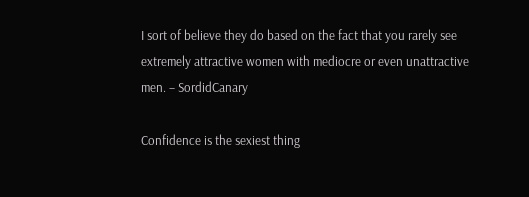I sort of believe they do based on the fact that you rarely see extremely attractive women with mediocre or even unattractive men. – SordidCanary

Confidence is the sexiest thing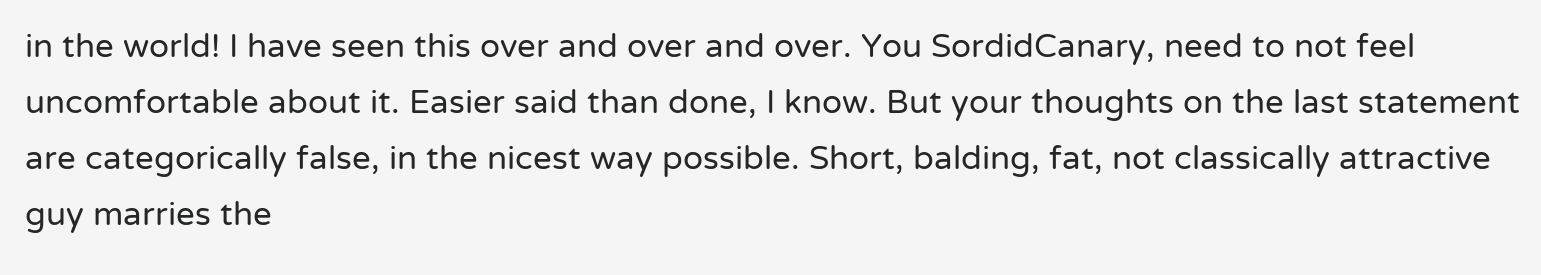in the world! I have seen this over and over and over. You SordidCanary, need to not feel uncomfortable about it. Easier said than done, I know. But your thoughts on the last statement are categorically false, in the nicest way possible. Short, balding, fat, not classically attractive guy marries the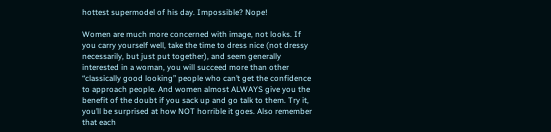hottest supermodel of his day. Impossible? Nope!

Women are much more concerned with image, not looks. If you carry yourself well, take the time to dress nice (not dressy necessarily, but just put together), and seem generally interested in a woman, you will succeed more than other “classically good looking” people who can’t get the confidence to approach people. And women almost ALWAYS give you the benefit of the doubt if you sack up and go talk to them. Try it, you’ll be surprised at how NOT horrible it goes. Also remember that each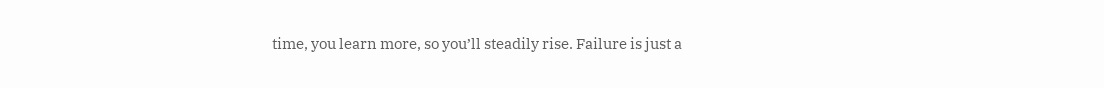time, you learn more, so you’ll steadily rise. Failure is just a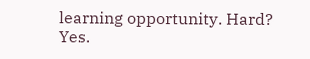learning opportunity. Hard? Yes.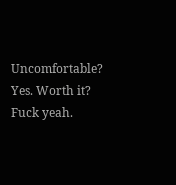Uncomfortable? Yes. Worth it? Fuck yeah.